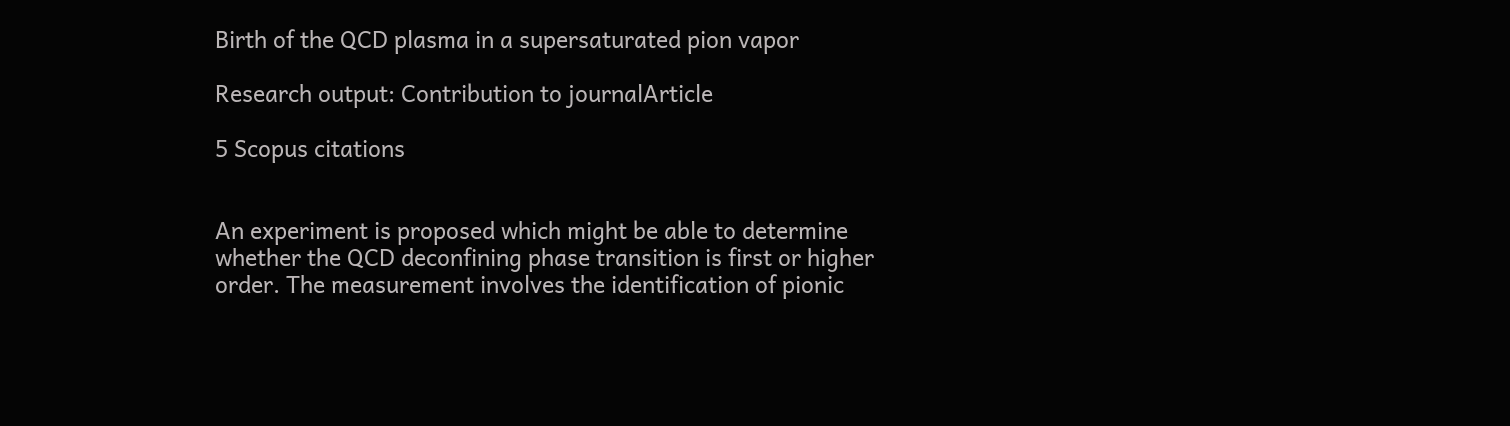Birth of the QCD plasma in a supersaturated pion vapor

Research output: Contribution to journalArticle

5 Scopus citations


An experiment is proposed which might be able to determine whether the QCD deconfining phase transition is first or higher order. The measurement involves the identification of pionic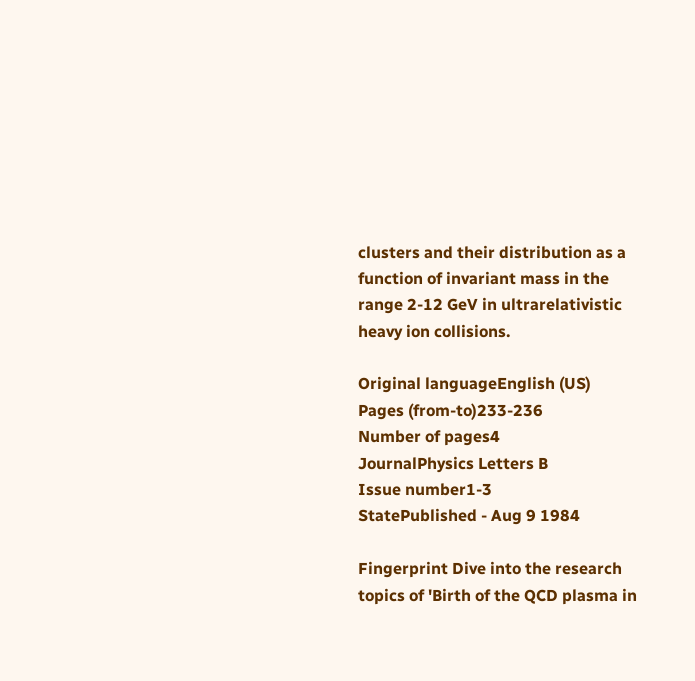clusters and their distribution as a function of invariant mass in the range 2-12 GeV in ultrarelativistic heavy ion collisions.

Original languageEnglish (US)
Pages (from-to)233-236
Number of pages4
JournalPhysics Letters B
Issue number1-3
StatePublished - Aug 9 1984

Fingerprint Dive into the research topics of 'Birth of the QCD plasma in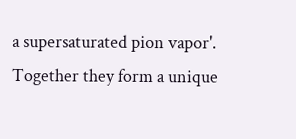a supersaturated pion vapor'. Together they form a unique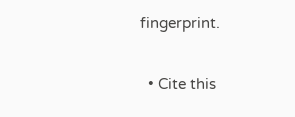fingerprint.

  • Cite this